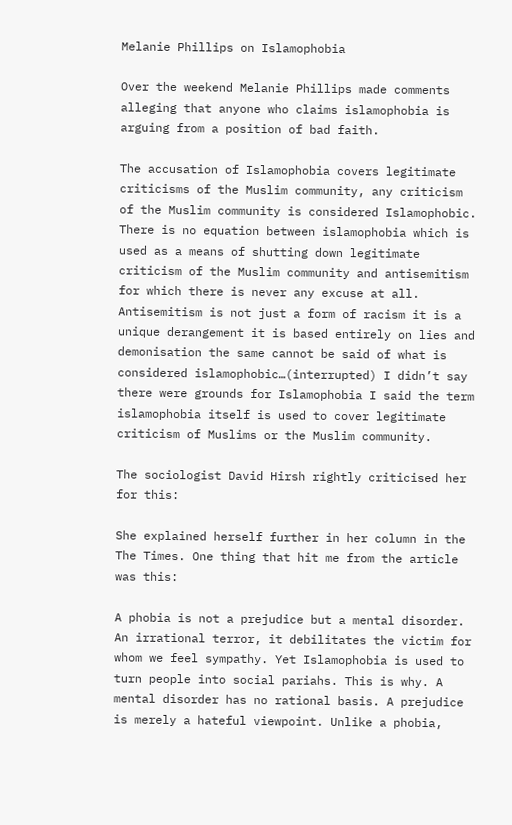Melanie Phillips on Islamophobia

Over the weekend Melanie Phillips made comments alleging that anyone who claims islamophobia is arguing from a position of bad faith.

The accusation of Islamophobia covers legitimate criticisms of the Muslim community, any criticism of the Muslim community is considered Islamophobic. There is no equation between islamophobia which is used as a means of shutting down legitimate criticism of the Muslim community and antisemitism for which there is never any excuse at all. Antisemitism is not just a form of racism it is a unique derangement it is based entirely on lies and demonisation the same cannot be said of what is considered islamophobic…(interrupted) I didn’t say there were grounds for Islamophobia I said the term islamophobia itself is used to cover legitimate criticism of Muslims or the Muslim community.

The sociologist David Hirsh rightly criticised her for this:

She explained herself further in her column in the The Times. One thing that hit me from the article was this:

A phobia is not a prejudice but a mental disorder. An irrational terror, it debilitates the victim for whom we feel sympathy. Yet Islamophobia is used to turn people into social pariahs. This is why. A mental disorder has no rational basis. A prejudice is merely a hateful viewpoint. Unlike a phobia,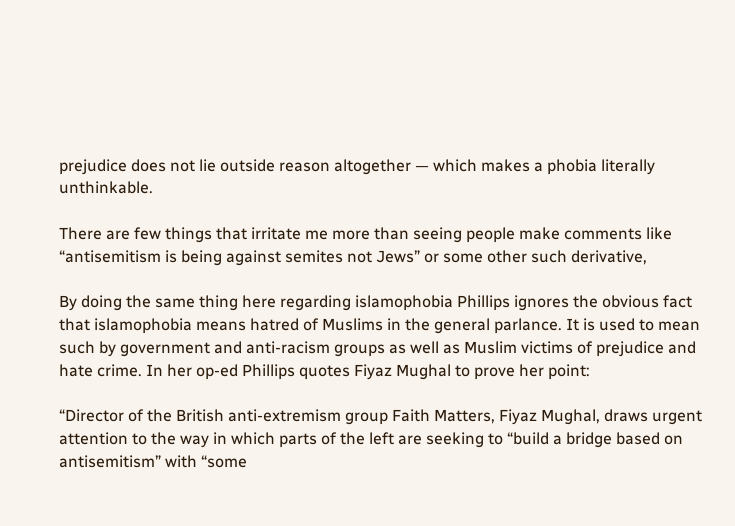prejudice does not lie outside reason altogether — which makes a phobia literally unthinkable.

There are few things that irritate me more than seeing people make comments like “antisemitism is being against semites not Jews” or some other such derivative,

By doing the same thing here regarding islamophobia Phillips ignores the obvious fact that islamophobia means hatred of Muslims in the general parlance. It is used to mean such by government and anti-racism groups as well as Muslim victims of prejudice and hate crime. In her op-ed Phillips quotes Fiyaz Mughal to prove her point:

“Director of the British anti-extremism group Faith Matters, Fiyaz Mughal, draws urgent attention to the way in which parts of the left are seeking to “build a bridge based on antisemitism” with “some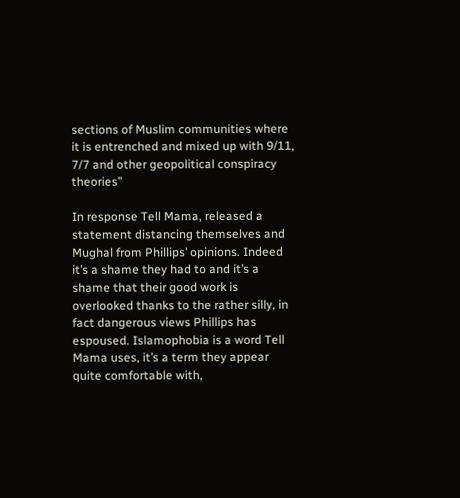sections of Muslim communities where it is entrenched and mixed up with 9/11, 7/7 and other geopolitical conspiracy theories”

In response Tell Mama, released a statement distancing themselves and Mughal from Phillips’ opinions. Indeed it’s a shame they had to and it’s a shame that their good work is overlooked thanks to the rather silly, in fact dangerous views Phillips has espoused. Islamophobia is a word Tell Mama uses, it’s a term they appear quite comfortable with,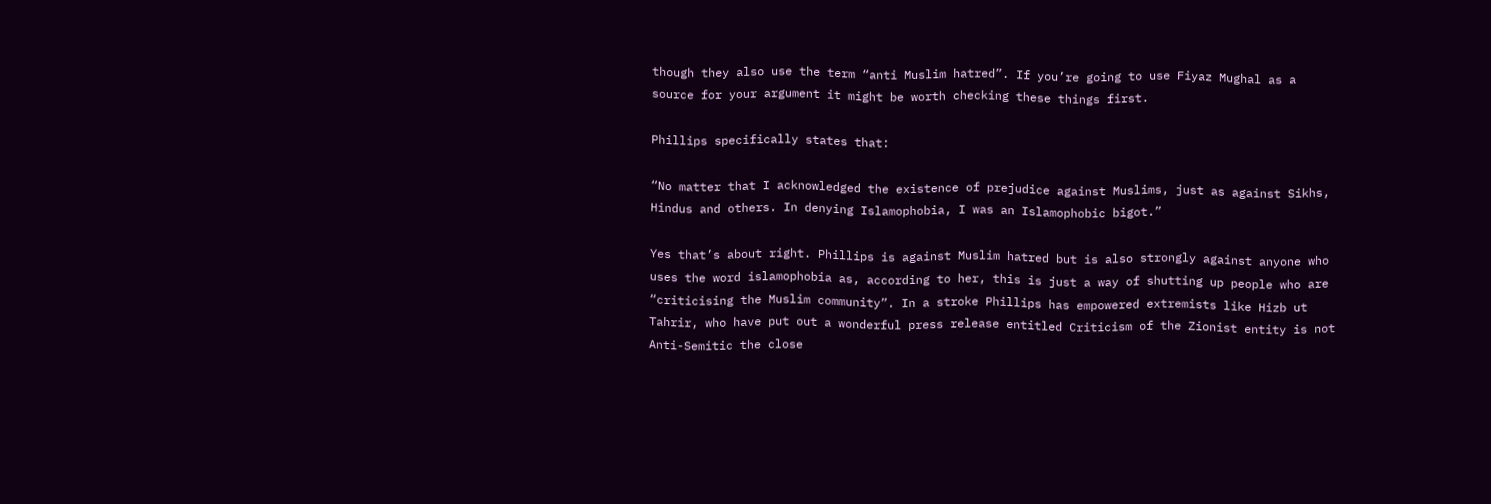though they also use the term “anti Muslim hatred”. If you’re going to use Fiyaz Mughal as a source for your argument it might be worth checking these things first.

Phillips specifically states that:

“No matter that I acknowledged the existence of prejudice against Muslims, just as against Sikhs, Hindus and others. In denying Islamophobia, I was an Islamophobic bigot.”

Yes that’s about right. Phillips is against Muslim hatred but is also strongly against anyone who uses the word islamophobia as, according to her, this is just a way of shutting up people who are “criticising the Muslim community”. In a stroke Phillips has empowered extremists like Hizb ut Tahrir, who have put out a wonderful press release entitled Criticism of the Zionist entity is not Anti-Semitic the close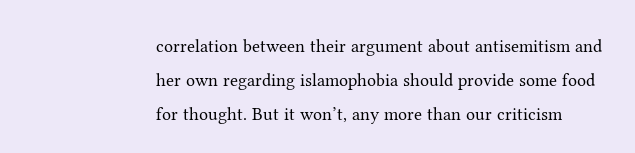correlation between their argument about antisemitism and her own regarding islamophobia should provide some food for thought. But it won’t, any more than our criticism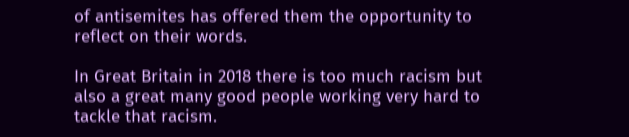of antisemites has offered them the opportunity to reflect on their words.

In Great Britain in 2018 there is too much racism but also a great many good people working very hard to tackle that racism.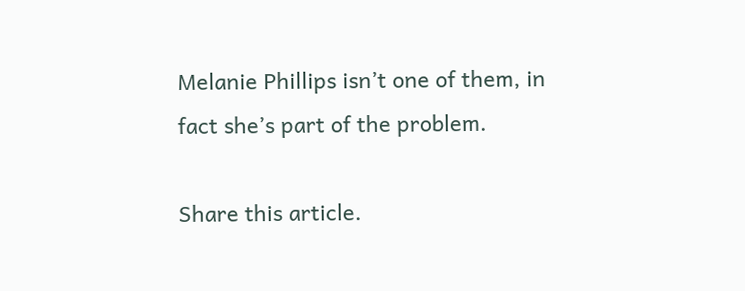Melanie Phillips isn’t one of them, in fact she’s part of the problem.

Share this article.